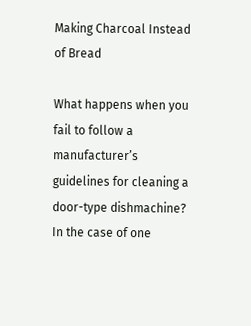Making Charcoal Instead of Bread

What happens when you fail to follow a manufacturer’s guidelines for cleaning a door-type dishmachine? In the case of one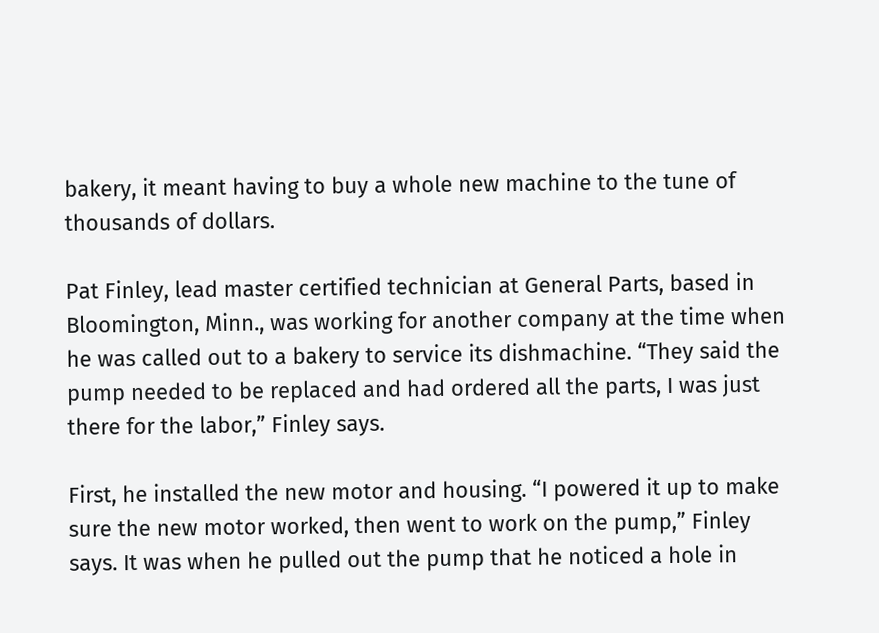bakery, it meant having to buy a whole new machine to the tune of thousands of dollars.

Pat Finley, lead master certified technician at General Parts, based in Bloomington, Minn., was working for another company at the time when he was called out to a bakery to service its dishmachine. “They said the pump needed to be replaced and had ordered all the parts, I was just there for the labor,” Finley says.

First, he installed the new motor and housing. “I powered it up to make sure the new motor worked, then went to work on the pump,” Finley says. It was when he pulled out the pump that he noticed a hole in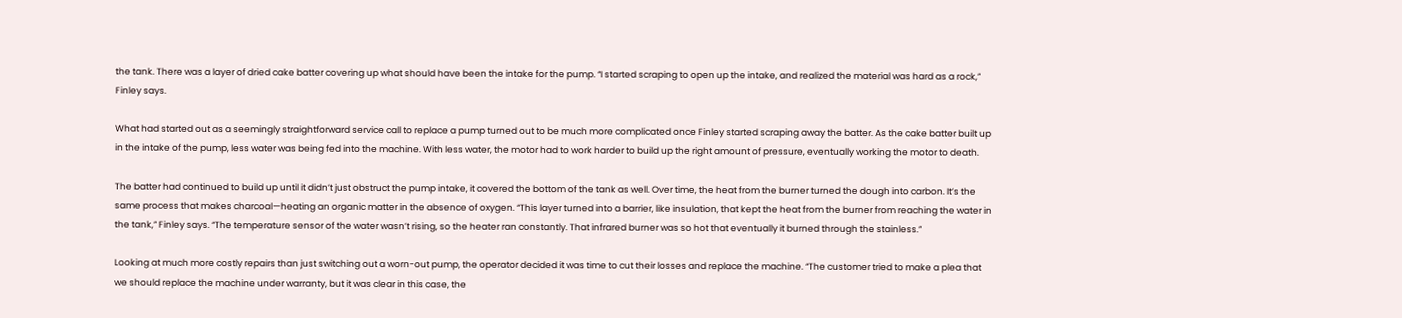the tank. There was a layer of dried cake batter covering up what should have been the intake for the pump. “I started scraping to open up the intake, and realized the material was hard as a rock,” Finley says.

What had started out as a seemingly straightforward service call to replace a pump turned out to be much more complicated once Finley started scraping away the batter. As the cake batter built up in the intake of the pump, less water was being fed into the machine. With less water, the motor had to work harder to build up the right amount of pressure, eventually working the motor to death.

The batter had continued to build up until it didn’t just obstruct the pump intake, it covered the bottom of the tank as well. Over time, the heat from the burner turned the dough into carbon. It’s the same process that makes charcoal—heating an organic matter in the absence of oxygen. “This layer turned into a barrier, like insulation, that kept the heat from the burner from reaching the water in the tank,” Finley says. “The temperature sensor of the water wasn’t rising, so the heater ran constantly. That infrared burner was so hot that eventually it burned through the stainless.”

Looking at much more costly repairs than just switching out a worn-out pump, the operator decided it was time to cut their losses and replace the machine. “The customer tried to make a plea that we should replace the machine under warranty, but it was clear in this case, the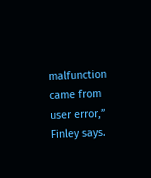malfunction came from user error,” Finley says.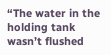“The water in the holding tank wasn’t flushed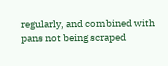regularly, and combined with pans not being scraped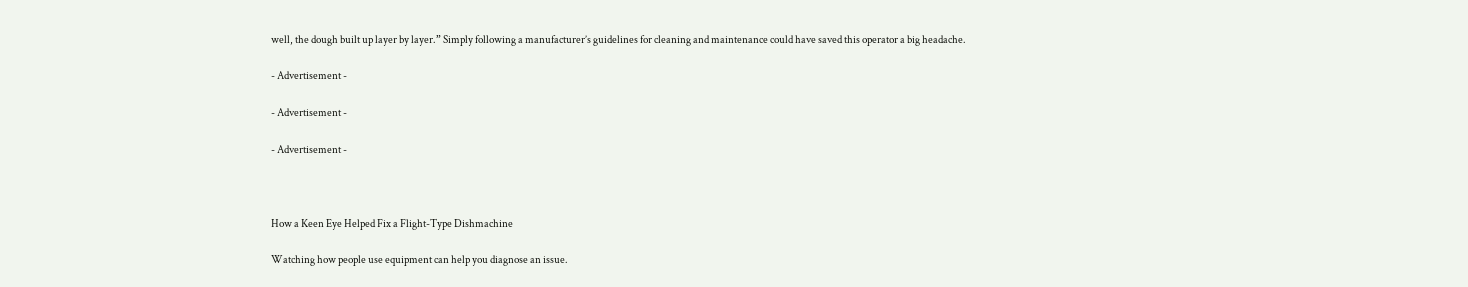well, the dough built up layer by layer.” Simply following a manufacturer’s guidelines for cleaning and maintenance could have saved this operator a big headache.

- Advertisement -

- Advertisement -

- Advertisement -



How a Keen Eye Helped Fix a Flight-Type Dishmachine

Watching how people use equipment can help you diagnose an issue.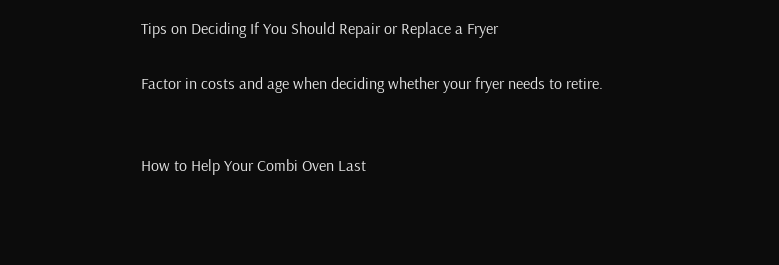Tips on Deciding If You Should Repair or Replace a Fryer

Factor in costs and age when deciding whether your fryer needs to retire.


How to Help Your Combi Oven Last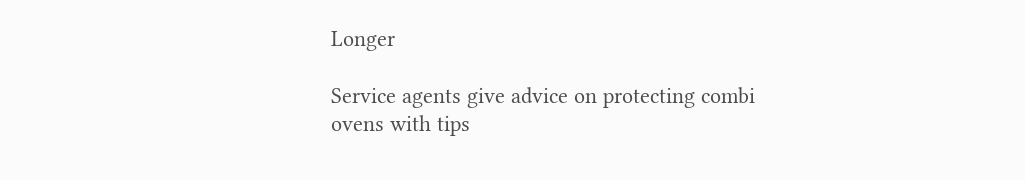Longer

Service agents give advice on protecting combi ovens with tips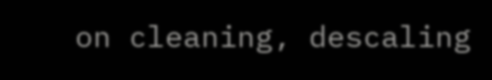on cleaning, descaling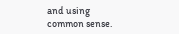and using common sense.